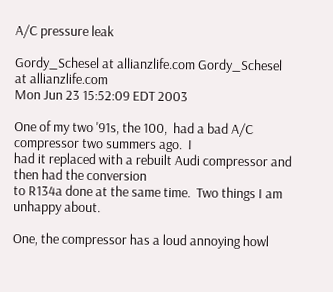A/C pressure leak

Gordy_Schesel at allianzlife.com Gordy_Schesel at allianzlife.com
Mon Jun 23 15:52:09 EDT 2003

One of my two '91s, the 100,  had a bad A/C compressor two summers ago.  I
had it replaced with a rebuilt Audi compressor and then had the conversion
to R134a done at the same time.  Two things I am unhappy about.

One, the compressor has a loud annoying howl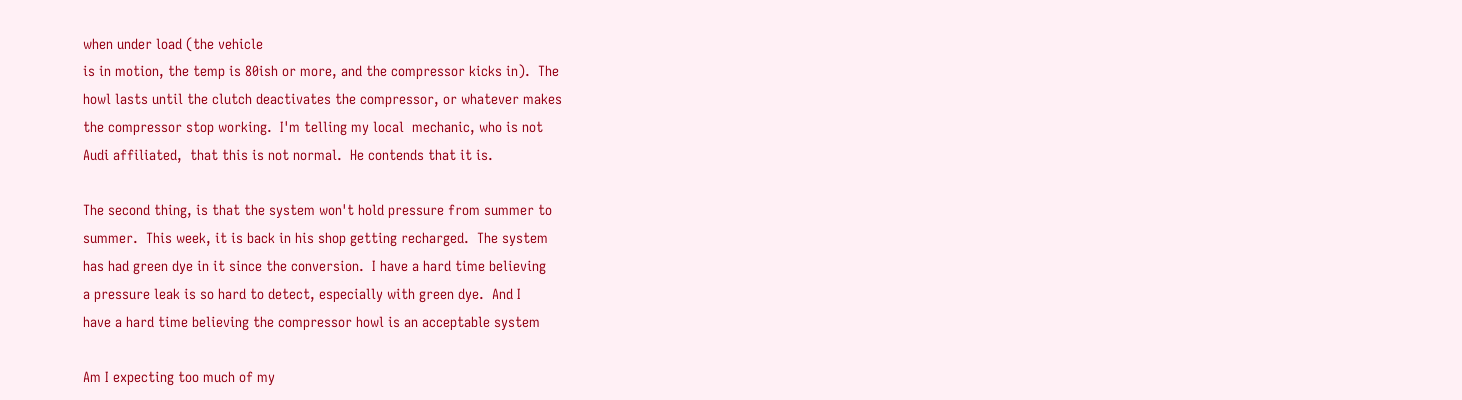when under load (the vehicle
is in motion, the temp is 80ish or more, and the compressor kicks in).  The
howl lasts until the clutch deactivates the compressor, or whatever makes
the compressor stop working.  I'm telling my local  mechanic, who is not
Audi affiliated,  that this is not normal.  He contends that it is.

The second thing, is that the system won't hold pressure from summer to
summer.  This week, it is back in his shop getting recharged.  The system
has had green dye in it since the conversion.  I have a hard time believing
a pressure leak is so hard to detect, especially with green dye.  And I
have a hard time believing the compressor howl is an acceptable system

Am I expecting too much of my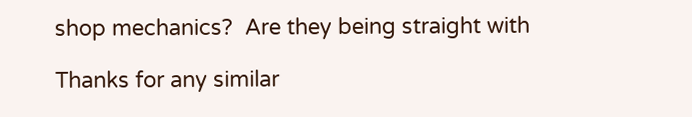shop mechanics?  Are they being straight with

Thanks for any similar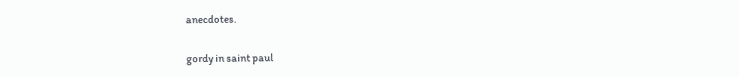anecdotes.

gordy in saint paul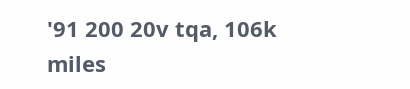'91 200 20v tqa, 106k miles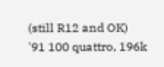(still R12 and OK)
'91 100 quattro, 196k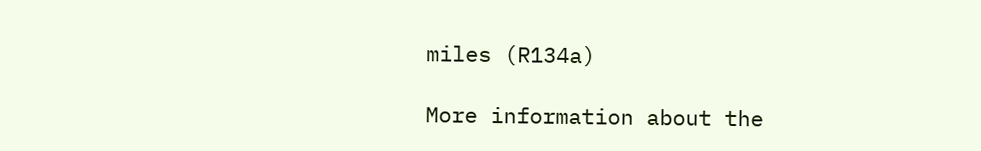miles (R134a)

More information about the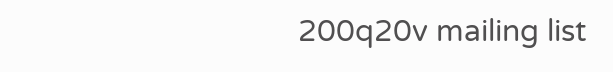200q20v mailing list